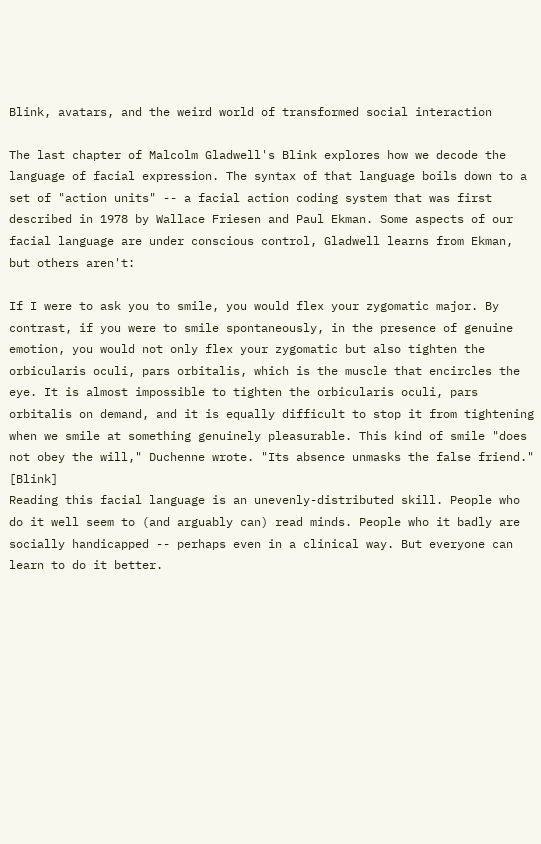Blink, avatars, and the weird world of transformed social interaction

The last chapter of Malcolm Gladwell's Blink explores how we decode the language of facial expression. The syntax of that language boils down to a set of "action units" -- a facial action coding system that was first described in 1978 by Wallace Friesen and Paul Ekman. Some aspects of our facial language are under conscious control, Gladwell learns from Ekman, but others aren't:

If I were to ask you to smile, you would flex your zygomatic major. By contrast, if you were to smile spontaneously, in the presence of genuine emotion, you would not only flex your zygomatic but also tighten the orbicularis oculi, pars orbitalis, which is the muscle that encircles the eye. It is almost impossible to tighten the orbicularis oculi, pars orbitalis on demand, and it is equally difficult to stop it from tightening when we smile at something genuinely pleasurable. This kind of smile "does not obey the will," Duchenne wrote. "Its absence unmasks the false friend." [Blink]
Reading this facial language is an unevenly-distributed skill. People who do it well seem to (and arguably can) read minds. People who it badly are socially handicapped -- perhaps even in a clinical way. But everyone can learn to do it better.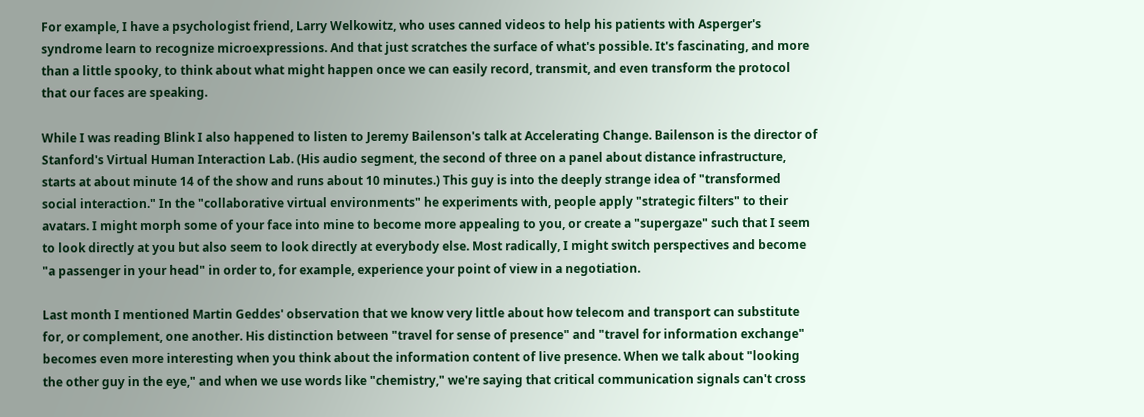For example, I have a psychologist friend, Larry Welkowitz, who uses canned videos to help his patients with Asperger's syndrome learn to recognize microexpressions. And that just scratches the surface of what's possible. It's fascinating, and more than a little spooky, to think about what might happen once we can easily record, transmit, and even transform the protocol that our faces are speaking.

While I was reading Blink I also happened to listen to Jeremy Bailenson's talk at Accelerating Change. Bailenson is the director of Stanford's Virtual Human Interaction Lab. (His audio segment, the second of three on a panel about distance infrastructure, starts at about minute 14 of the show and runs about 10 minutes.) This guy is into the deeply strange idea of "transformed social interaction." In the "collaborative virtual environments" he experiments with, people apply "strategic filters" to their avatars. I might morph some of your face into mine to become more appealing to you, or create a "supergaze" such that I seem to look directly at you but also seem to look directly at everybody else. Most radically, I might switch perspectives and become "a passenger in your head" in order to, for example, experience your point of view in a negotiation.

Last month I mentioned Martin Geddes' observation that we know very little about how telecom and transport can substitute for, or complement, one another. His distinction between "travel for sense of presence" and "travel for information exchange" becomes even more interesting when you think about the information content of live presence. When we talk about "looking the other guy in the eye," and when we use words like "chemistry," we're saying that critical communication signals can't cross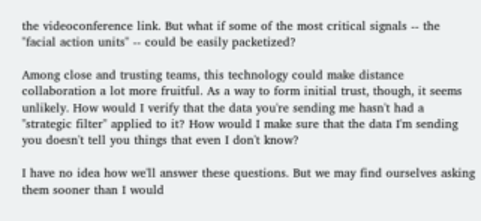the videoconference link. But what if some of the most critical signals -- the "facial action units" -- could be easily packetized?

Among close and trusting teams, this technology could make distance collaboration a lot more fruitful. As a way to form initial trust, though, it seems unlikely. How would I verify that the data you're sending me hasn't had a "strategic filter" applied to it? How would I make sure that the data I'm sending you doesn't tell you things that even I don't know?

I have no idea how we'll answer these questions. But we may find ourselves asking them sooner than I would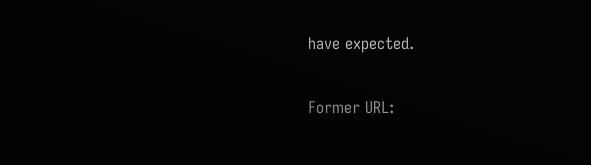have expected.

Former URL: